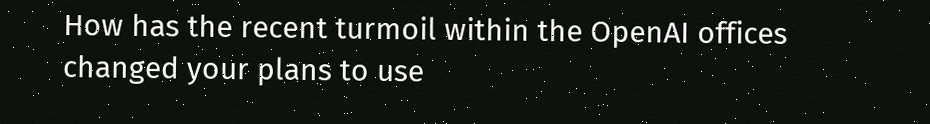How has the recent turmoil within the OpenAI offices changed your plans to use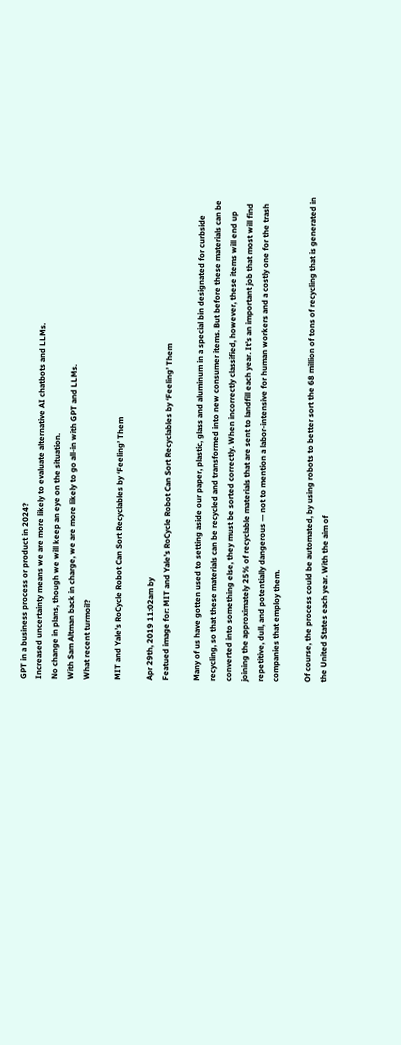GPT in a business process or product in 2024?
Increased uncertainty means we are more likely to evaluate alternative AI chatbots and LLMs.
No change in plans, though we will keep an eye on the situation.
With Sam Altman back in charge, we are more likely to go all-in with GPT and LLMs.
What recent turmoil?

MIT and Yale’s RoCycle Robot Can Sort Recyclables by ‘Feeling’ Them

Apr 29th, 2019 11:02am by
Featued image for: MIT and Yale’s RoCycle Robot Can Sort Recyclables by ‘Feeling’ Them

Many of us have gotten used to setting aside our paper, plastic, glass and aluminum in a special bin designated for curbside recycling, so that these materials can be recycled and transformed into new consumer items. But before these materials can be converted into something else, they must be sorted correctly. When incorrectly classified, however, these items will end up joining the approximately 25% of recyclable materials that are sent to landfill each year. It’s an important job that most will find repetitive, dull, and potentially dangerous — not to mention a labor-intensive for human workers and a costly one for the trash companies that employ them.

Of course, the process could be automated, by using robots to better sort the 68 million of tons of recycling that is generated in the United States each year. With the aim of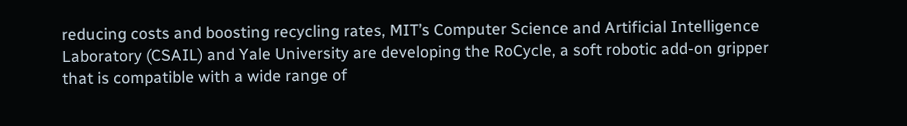reducing costs and boosting recycling rates, MIT’s Computer Science and Artificial Intelligence Laboratory (CSAIL) and Yale University are developing the RoCycle, a soft robotic add-on gripper that is compatible with a wide range of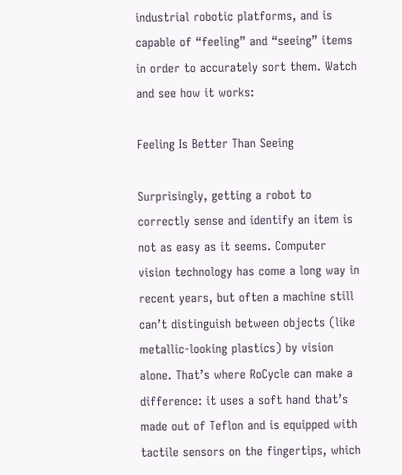industrial robotic platforms, and is capable of “feeling” and “seeing” items in order to accurately sort them. Watch and see how it works:

Feeling Is Better Than Seeing

Surprisingly, getting a robot to correctly sense and identify an item is not as easy as it seems. Computer vision technology has come a long way in recent years, but often a machine still can’t distinguish between objects (like metallic-looking plastics) by vision alone. That’s where RoCycle can make a difference: it uses a soft hand that’s made out of Teflon and is equipped with tactile sensors on the fingertips, which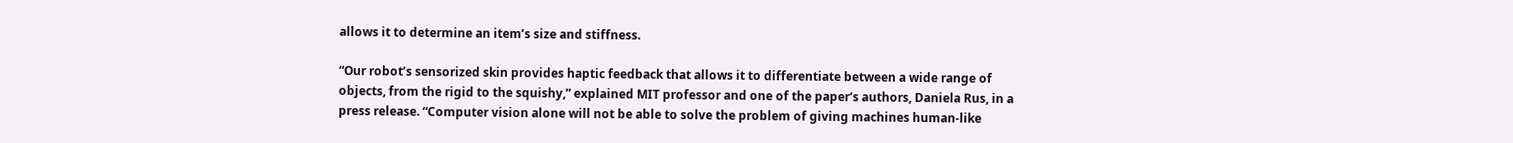allows it to determine an item’s size and stiffness.

“Our robot’s sensorized skin provides haptic feedback that allows it to differentiate between a wide range of objects, from the rigid to the squishy,” explained MIT professor and one of the paper‘s authors, Daniela Rus, in a press release. “Computer vision alone will not be able to solve the problem of giving machines human-like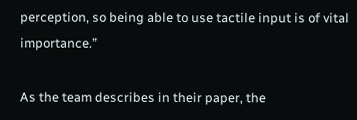perception, so being able to use tactile input is of vital importance.”

As the team describes in their paper, the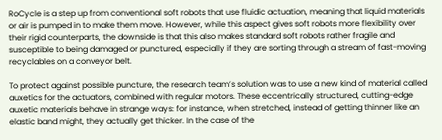RoCycle is a step up from conventional soft robots that use fluidic actuation, meaning that liquid materials or air is pumped in to make them move. However, while this aspect gives soft robots more flexibility over their rigid counterparts, the downside is that this also makes standard soft robots rather fragile and susceptible to being damaged or punctured, especially if they are sorting through a stream of fast-moving recyclables on a conveyor belt.

To protect against possible puncture, the research team’s solution was to use a new kind of material called auxetics for the actuators, combined with regular motors. These eccentrically structured, cutting-edge auxetic materials behave in strange ways: for instance, when stretched, instead of getting thinner like an elastic band might, they actually get thicker. In the case of the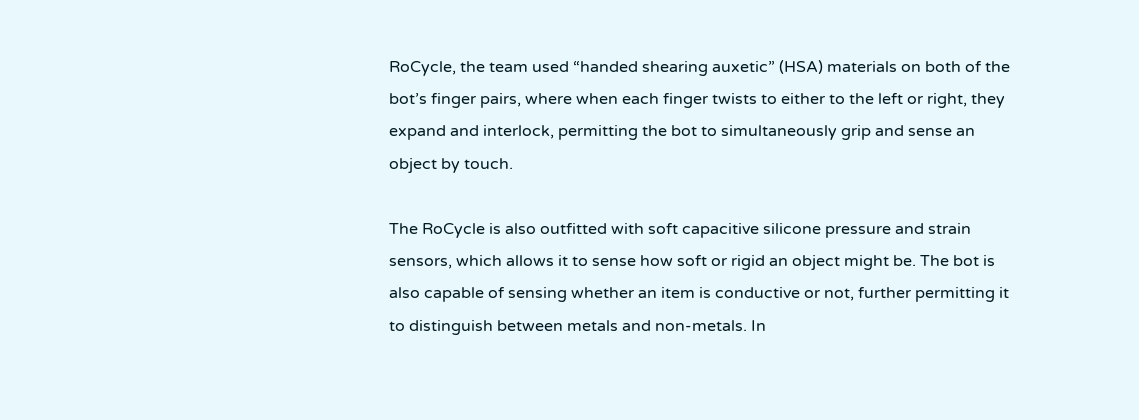RoCycle, the team used “handed shearing auxetic” (HSA) materials on both of the bot’s finger pairs, where when each finger twists to either to the left or right, they expand and interlock, permitting the bot to simultaneously grip and sense an object by touch.

The RoCycle is also outfitted with soft capacitive silicone pressure and strain sensors, which allows it to sense how soft or rigid an object might be. The bot is also capable of sensing whether an item is conductive or not, further permitting it to distinguish between metals and non-metals. In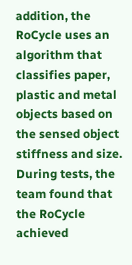addition, the RoCycle uses an algorithm that classifies paper, plastic and metal objects based on the sensed object stiffness and size. During tests, the team found that the RoCycle achieved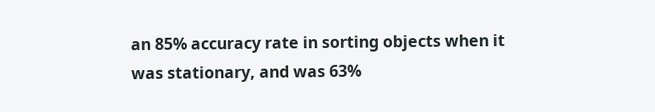an 85% accuracy rate in sorting objects when it was stationary, and was 63%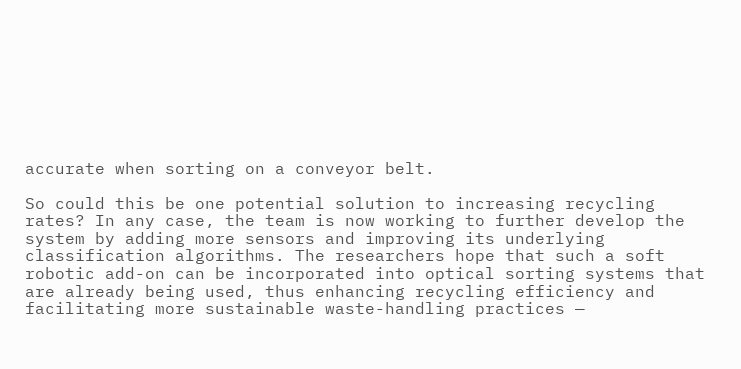accurate when sorting on a conveyor belt.

So could this be one potential solution to increasing recycling rates? In any case, the team is now working to further develop the system by adding more sensors and improving its underlying classification algorithms. The researchers hope that such a soft robotic add-on can be incorporated into optical sorting systems that are already being used, thus enhancing recycling efficiency and facilitating more sustainable waste-handling practices —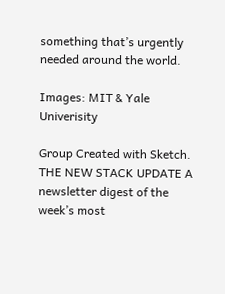something that’s urgently needed around the world.

Images: MIT & Yale Univerisity

Group Created with Sketch.
THE NEW STACK UPDATE A newsletter digest of the week’s most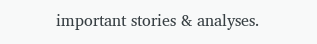important stories & analyses.